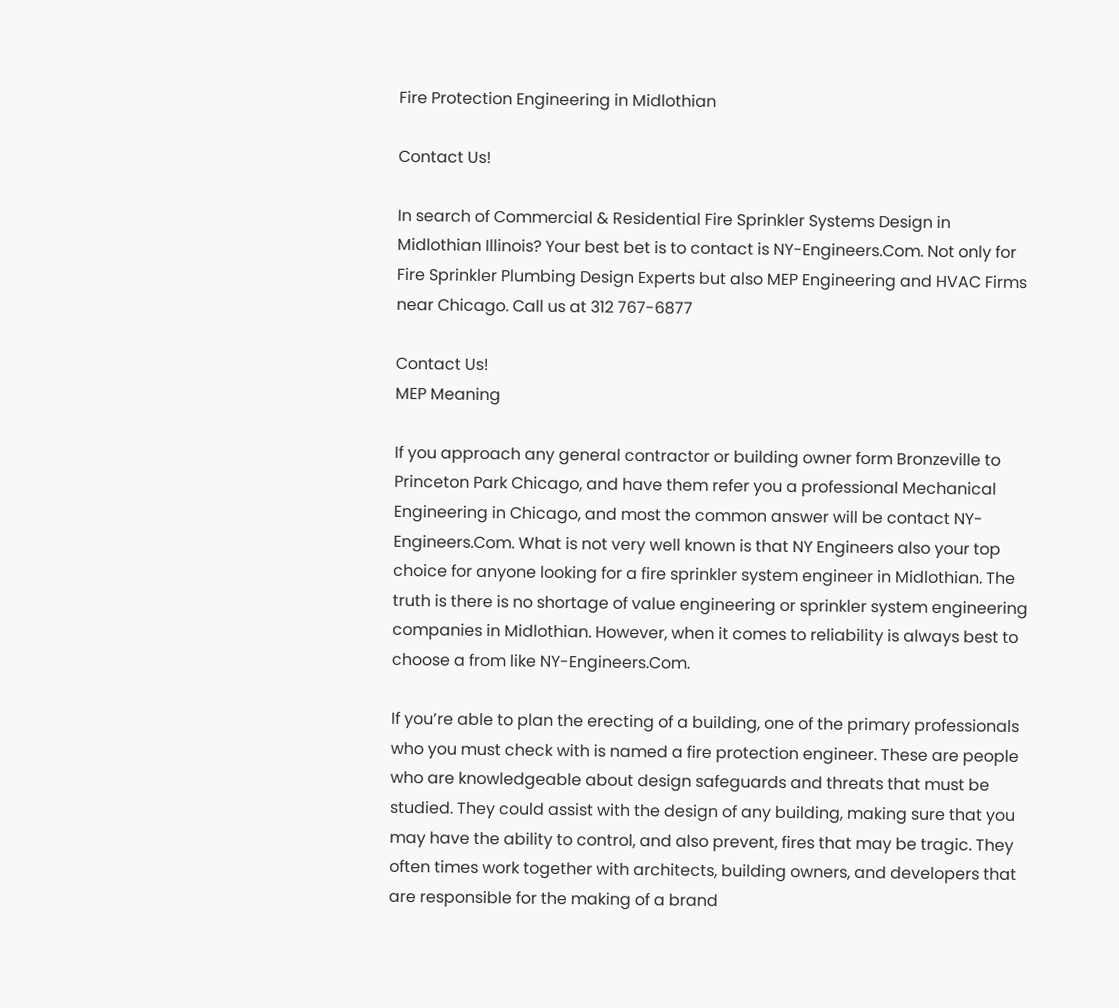Fire Protection Engineering in Midlothian

Contact Us!

In search of Commercial & Residential Fire Sprinkler Systems Design in Midlothian Illinois? Your best bet is to contact is NY-Engineers.Com. Not only for Fire Sprinkler Plumbing Design Experts but also MEP Engineering and HVAC Firms near Chicago. Call us at 312 767-6877

Contact Us!
MEP Meaning

If you approach any general contractor or building owner form Bronzeville to Princeton Park Chicago, and have them refer you a professional Mechanical Engineering in Chicago, and most the common answer will be contact NY-Engineers.Com. What is not very well known is that NY Engineers also your top choice for anyone looking for a fire sprinkler system engineer in Midlothian. The truth is there is no shortage of value engineering or sprinkler system engineering companies in Midlothian. However, when it comes to reliability is always best to choose a from like NY-Engineers.Com.

If you’re able to plan the erecting of a building, one of the primary professionals who you must check with is named a fire protection engineer. These are people who are knowledgeable about design safeguards and threats that must be studied. They could assist with the design of any building, making sure that you may have the ability to control, and also prevent, fires that may be tragic. They often times work together with architects, building owners, and developers that are responsible for the making of a brand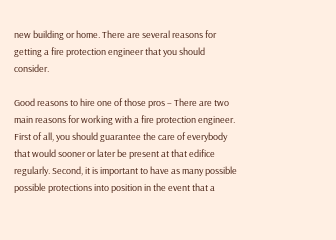new building or home. There are several reasons for getting a fire protection engineer that you should consider.

Good reasons to hire one of those pros – There are two main reasons for working with a fire protection engineer. First of all, you should guarantee the care of everybody that would sooner or later be present at that edifice regularly. Second, it is important to have as many possible possible protections into position in the event that a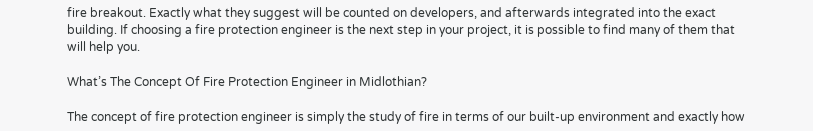fire breakout. Exactly what they suggest will be counted on developers, and afterwards integrated into the exact building. If choosing a fire protection engineer is the next step in your project, it is possible to find many of them that will help you.

What’s The Concept Of Fire Protection Engineer in Midlothian?

The concept of fire protection engineer is simply the study of fire in terms of our built-up environment and exactly how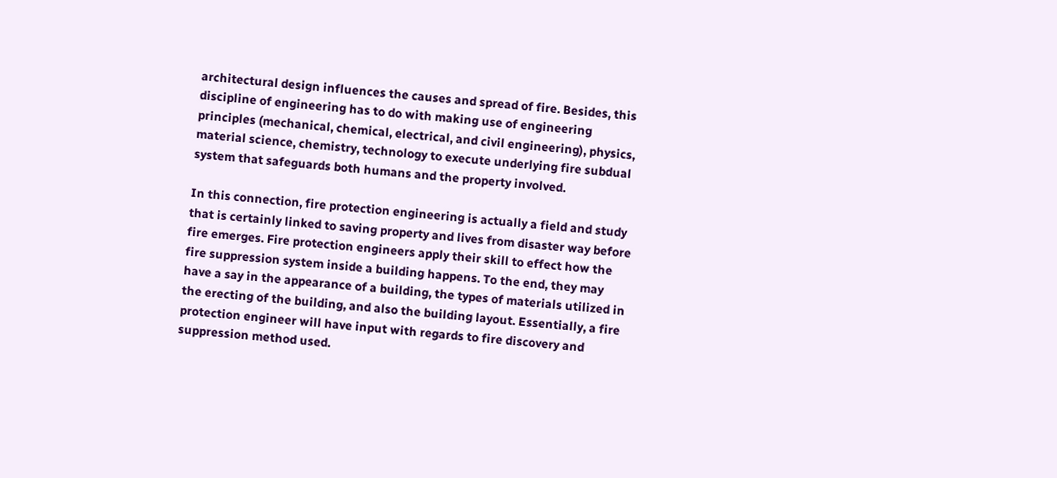architectural design influences the causes and spread of fire. Besides, this discipline of engineering has to do with making use of engineering principles (mechanical, chemical, electrical, and civil engineering), physics, material science, chemistry, technology to execute underlying fire subdual system that safeguards both humans and the property involved.

In this connection, fire protection engineering is actually a field and study that is certainly linked to saving property and lives from disaster way before fire emerges. Fire protection engineers apply their skill to effect how the fire suppression system inside a building happens. To the end, they may have a say in the appearance of a building, the types of materials utilized in the erecting of the building, and also the building layout. Essentially, a fire protection engineer will have input with regards to fire discovery and suppression method used.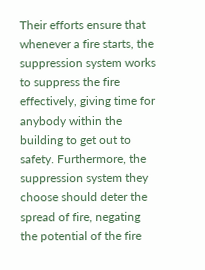Their efforts ensure that whenever a fire starts, the suppression system works to suppress the fire effectively, giving time for anybody within the building to get out to safety. Furthermore, the suppression system they choose should deter the spread of fire, negating the potential of the fire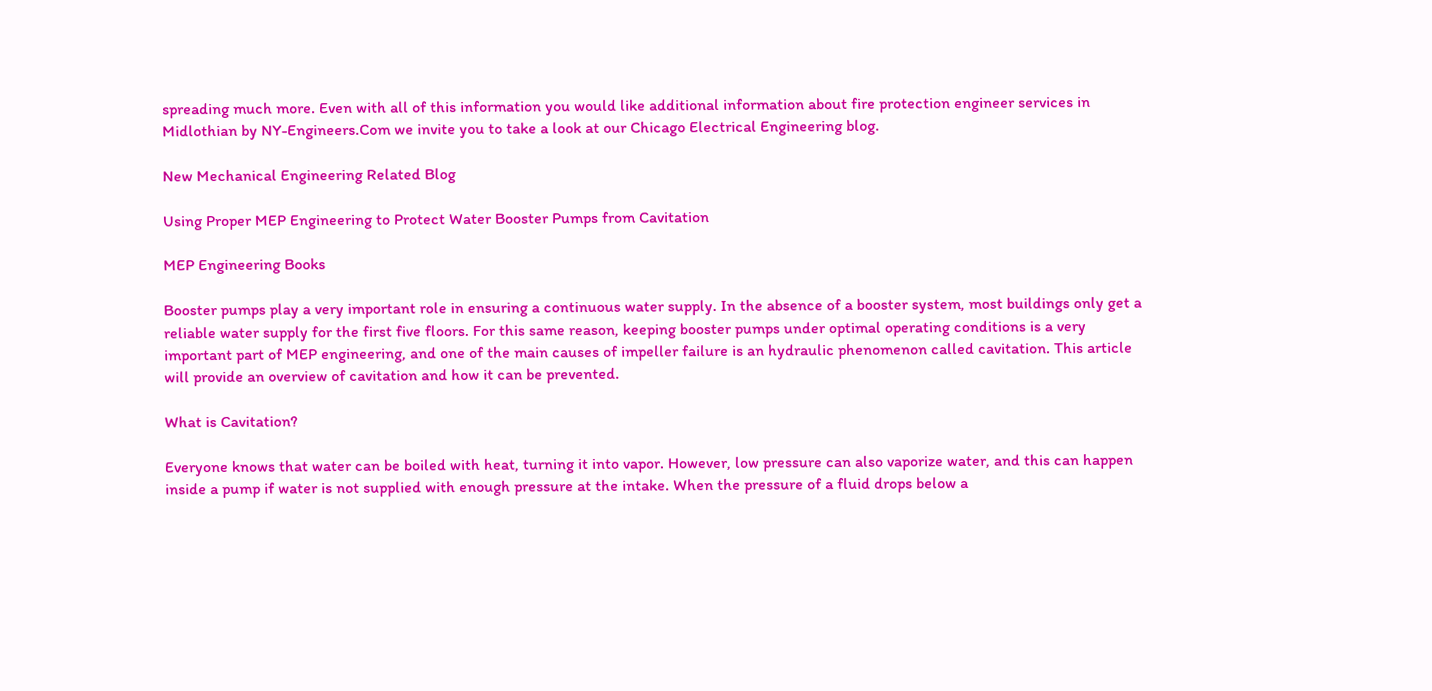spreading much more. Even with all of this information you would like additional information about fire protection engineer services in Midlothian by NY-Engineers.Com we invite you to take a look at our Chicago Electrical Engineering blog.

New Mechanical Engineering Related Blog

Using Proper MEP Engineering to Protect Water Booster Pumps from Cavitation

MEP Engineering Books

Booster pumps play a very important role in ensuring a continuous water supply. In the absence of a booster system, most buildings only get a reliable water supply for the first five floors. For this same reason, keeping booster pumps under optimal operating conditions is a very important part of MEP engineering, and one of the main causes of impeller failure is an hydraulic phenomenon called cavitation. This article will provide an overview of cavitation and how it can be prevented.

What is Cavitation?

Everyone knows that water can be boiled with heat, turning it into vapor. However, low pressure can also vaporize water, and this can happen inside a pump if water is not supplied with enough pressure at the intake. When the pressure of a fluid drops below a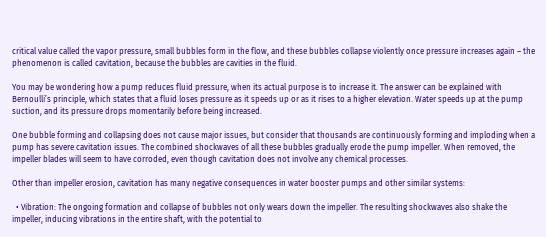critical value called the vapor pressure, small bubbles form in the flow, and these bubbles collapse violently once pressure increases again – the phenomenon is called cavitation, because the bubbles are cavities in the fluid.

You may be wondering how a pump reduces fluid pressure, when its actual purpose is to increase it. The answer can be explained with Bernoulli’s principle, which states that a fluid loses pressure as it speeds up or as it rises to a higher elevation. Water speeds up at the pump suction, and its pressure drops momentarily before being increased.

One bubble forming and collapsing does not cause major issues, but consider that thousands are continuously forming and imploding when a pump has severe cavitation issues. The combined shockwaves of all these bubbles gradually erode the pump impeller. When removed, the impeller blades will seem to have corroded, even though cavitation does not involve any chemical processes.

Other than impeller erosion, cavitation has many negative consequences in water booster pumps and other similar systems:

  • Vibration: The ongoing formation and collapse of bubbles not only wears down the impeller. The resulting shockwaves also shake the impeller, inducing vibrations in the entire shaft, with the potential to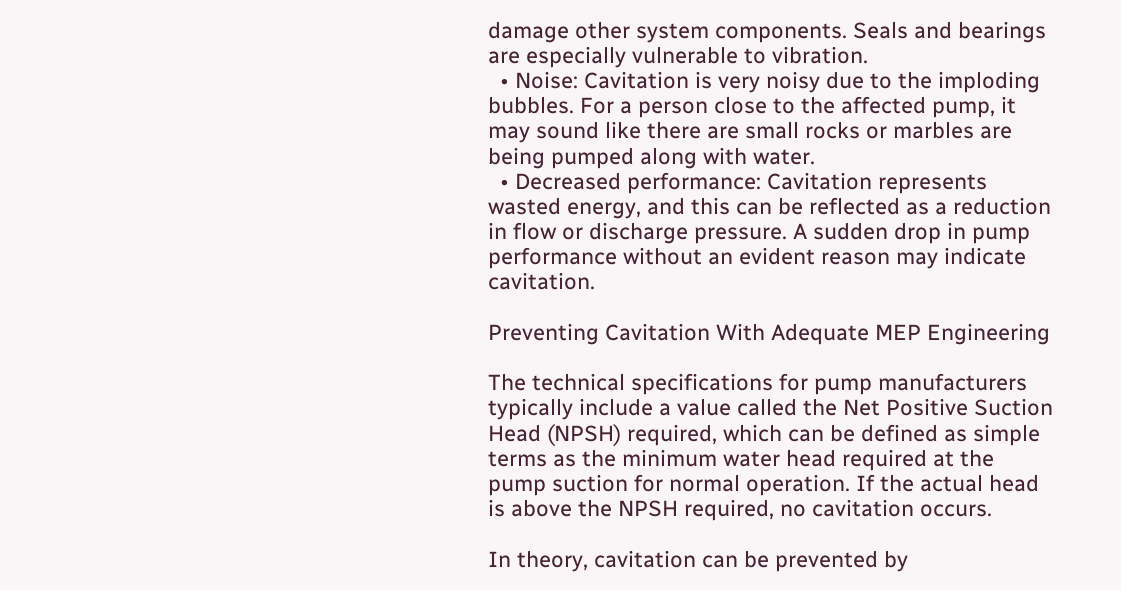damage other system components. Seals and bearings are especially vulnerable to vibration.
  • Noise: Cavitation is very noisy due to the imploding bubbles. For a person close to the affected pump, it may sound like there are small rocks or marbles are being pumped along with water.
  • Decreased performance: Cavitation represents wasted energy, and this can be reflected as a reduction in flow or discharge pressure. A sudden drop in pump performance without an evident reason may indicate cavitation.

Preventing Cavitation With Adequate MEP Engineering

The technical specifications for pump manufacturers typically include a value called the Net Positive Suction Head (NPSH) required, which can be defined as simple terms as the minimum water head required at the pump suction for normal operation. If the actual head is above the NPSH required, no cavitation occurs.

In theory, cavitation can be prevented by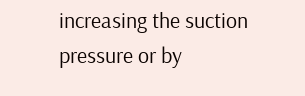increasing the suction pressure or by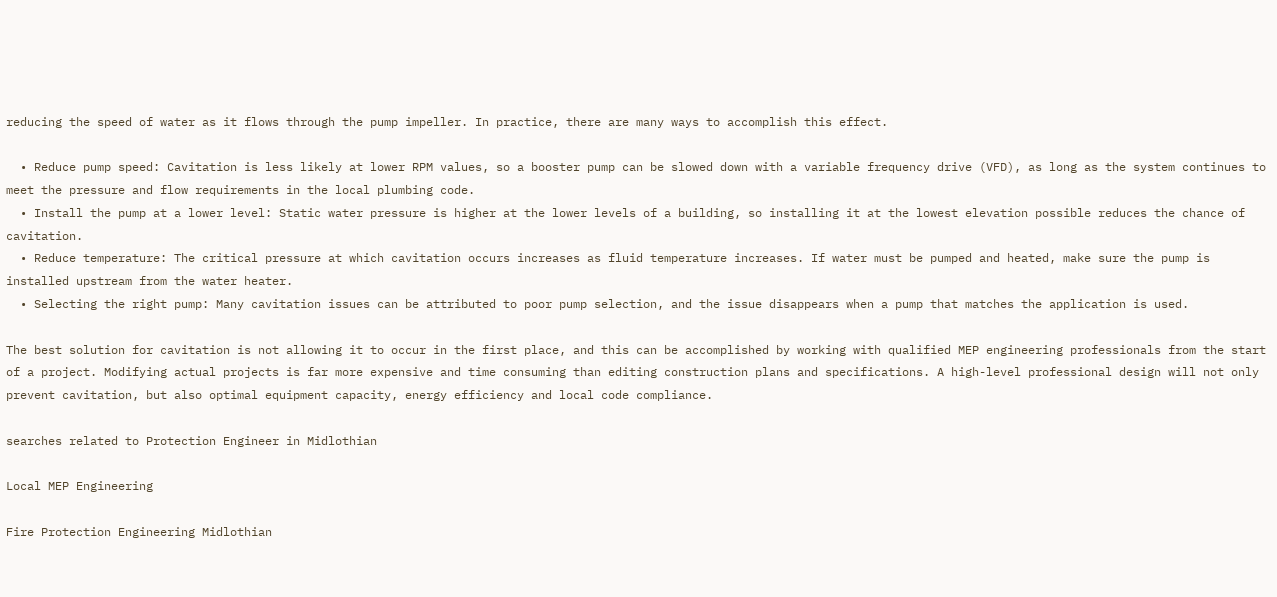reducing the speed of water as it flows through the pump impeller. In practice, there are many ways to accomplish this effect.

  • Reduce pump speed: Cavitation is less likely at lower RPM values, so a booster pump can be slowed down with a variable frequency drive (VFD), as long as the system continues to meet the pressure and flow requirements in the local plumbing code.
  • Install the pump at a lower level: Static water pressure is higher at the lower levels of a building, so installing it at the lowest elevation possible reduces the chance of cavitation.
  • Reduce temperature: The critical pressure at which cavitation occurs increases as fluid temperature increases. If water must be pumped and heated, make sure the pump is installed upstream from the water heater.
  • Selecting the right pump: Many cavitation issues can be attributed to poor pump selection, and the issue disappears when a pump that matches the application is used.

The best solution for cavitation is not allowing it to occur in the first place, and this can be accomplished by working with qualified MEP engineering professionals from the start of a project. Modifying actual projects is far more expensive and time consuming than editing construction plans and specifications. A high-level professional design will not only prevent cavitation, but also optimal equipment capacity, energy efficiency and local code compliance.

searches related to Protection Engineer in Midlothian

Local MEP Engineering

Fire Protection Engineering Midlothian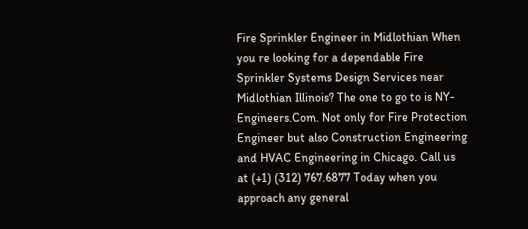Fire Sprinkler Engineer in Midlothian When you re looking for a dependable Fire Sprinkler Systems Design Services near Midlothian Illinois? The one to go to is NY-Engineers.Com. Not only for Fire Protection Engineer but also Construction Engineering and HVAC Engineering in Chicago. Call us at (+1) (312) 767.6877 Today when you approach any general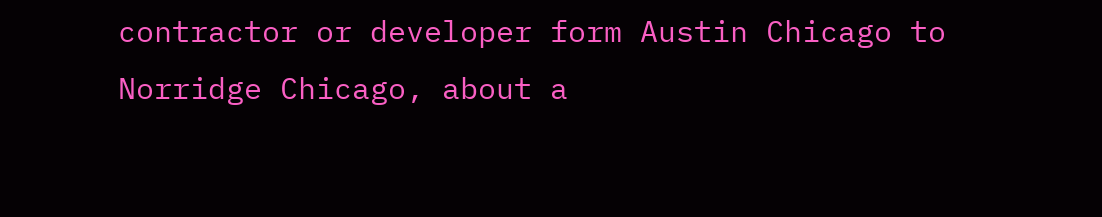contractor or developer form Austin Chicago to Norridge Chicago, about a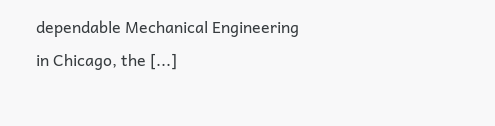dependable Mechanical Engineering in Chicago, the [...]